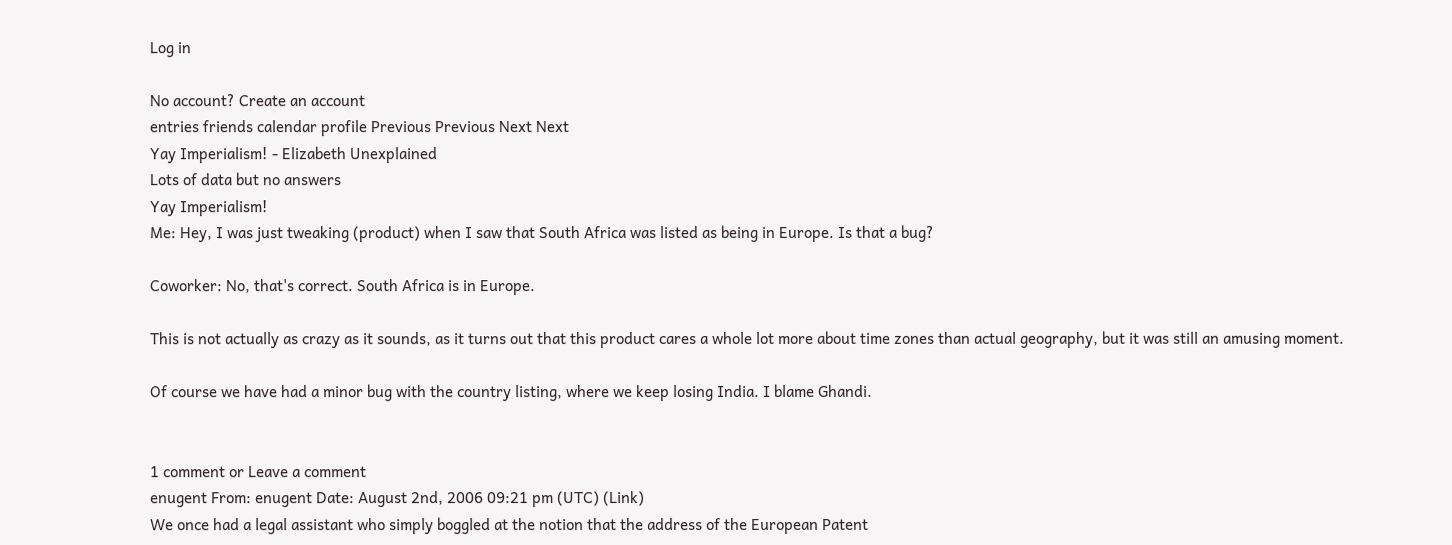Log in

No account? Create an account
entries friends calendar profile Previous Previous Next Next
Yay Imperialism! - Elizabeth Unexplained
Lots of data but no answers
Yay Imperialism!
Me: Hey, I was just tweaking (product) when I saw that South Africa was listed as being in Europe. Is that a bug?

Coworker: No, that's correct. South Africa is in Europe.

This is not actually as crazy as it sounds, as it turns out that this product cares a whole lot more about time zones than actual geography, but it was still an amusing moment.

Of course we have had a minor bug with the country listing, where we keep losing India. I blame Ghandi.


1 comment or Leave a comment
enugent From: enugent Date: August 2nd, 2006 09:21 pm (UTC) (Link)
We once had a legal assistant who simply boggled at the notion that the address of the European Patent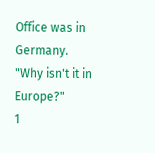Office was in Germany. "Why isn't it in Europe?"
1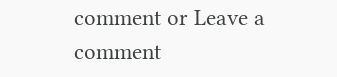comment or Leave a comment